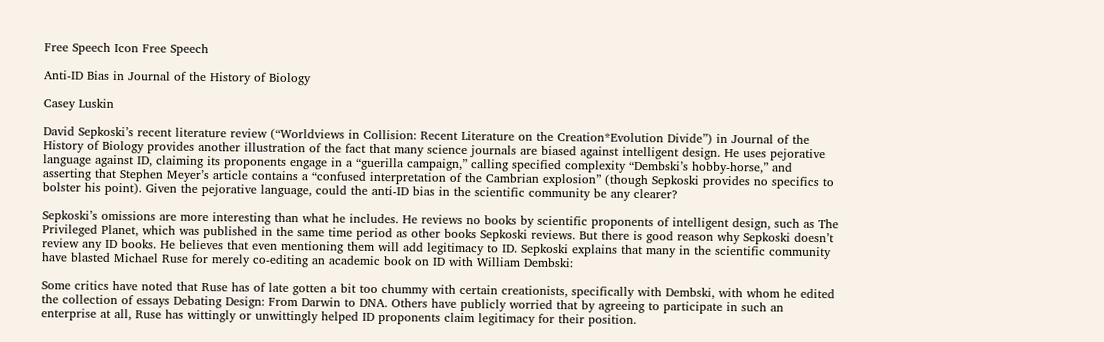Free Speech Icon Free Speech

Anti-ID Bias in Journal of the History of Biology

Casey Luskin

David Sepkoski’s recent literature review (“Worldviews in Collision: Recent Literature on the Creation*Evolution Divide”) in Journal of the History of Biology provides another illustration of the fact that many science journals are biased against intelligent design. He uses pejorative language against ID, claiming its proponents engage in a “guerilla campaign,” calling specified complexity “Dembski’s hobby-horse,” and asserting that Stephen Meyer’s article contains a “confused interpretation of the Cambrian explosion” (though Sepkoski provides no specifics to bolster his point). Given the pejorative language, could the anti-ID bias in the scientific community be any clearer?

Sepkoski’s omissions are more interesting than what he includes. He reviews no books by scientific proponents of intelligent design, such as The Privileged Planet, which was published in the same time period as other books Sepkoski reviews. But there is good reason why Sepkoski doesn’t review any ID books. He believes that even mentioning them will add legitimacy to ID. Sepkoski explains that many in the scientific community have blasted Michael Ruse for merely co-editing an academic book on ID with William Dembski:

Some critics have noted that Ruse has of late gotten a bit too chummy with certain creationists, specifically with Dembski, with whom he edited the collection of essays Debating Design: From Darwin to DNA. Others have publicly worried that by agreeing to participate in such an enterprise at all, Ruse has wittingly or unwittingly helped ID proponents claim legitimacy for their position.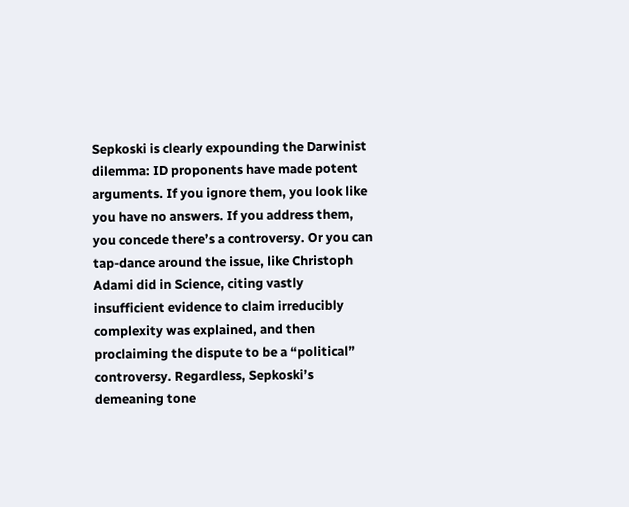Sepkoski is clearly expounding the Darwinist dilemma: ID proponents have made potent arguments. If you ignore them, you look like you have no answers. If you address them, you concede there’s a controversy. Or you can tap-dance around the issue, like Christoph Adami did in Science, citing vastly insufficient evidence to claim irreducibly complexity was explained, and then proclaiming the dispute to be a “political” controversy. Regardless, Sepkoski’s demeaning tone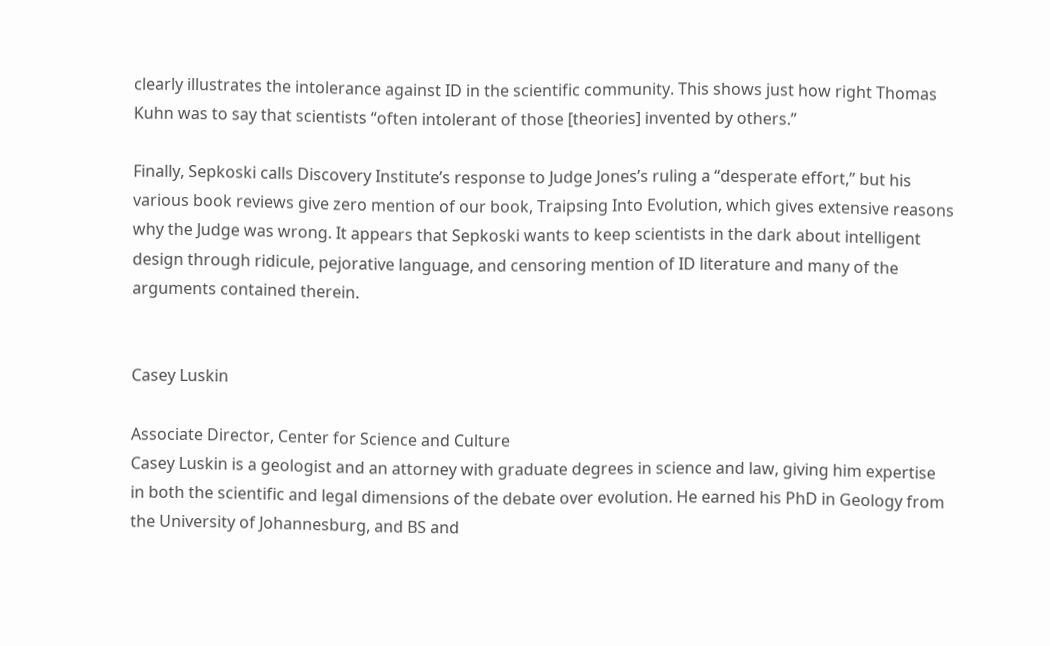clearly illustrates the intolerance against ID in the scientific community. This shows just how right Thomas Kuhn was to say that scientists “often intolerant of those [theories] invented by others.”

Finally, Sepkoski calls Discovery Institute’s response to Judge Jones’s ruling a “desperate effort,” but his various book reviews give zero mention of our book, Traipsing Into Evolution, which gives extensive reasons why the Judge was wrong. It appears that Sepkoski wants to keep scientists in the dark about intelligent design through ridicule, pejorative language, and censoring mention of ID literature and many of the arguments contained therein.


Casey Luskin

Associate Director, Center for Science and Culture
Casey Luskin is a geologist and an attorney with graduate degrees in science and law, giving him expertise in both the scientific and legal dimensions of the debate over evolution. He earned his PhD in Geology from the University of Johannesburg, and BS and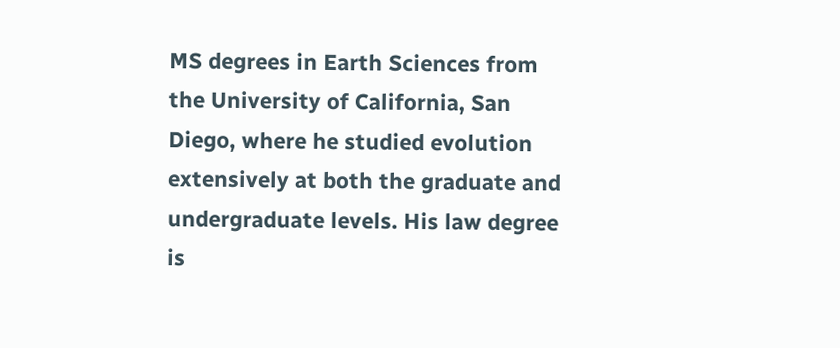MS degrees in Earth Sciences from the University of California, San Diego, where he studied evolution extensively at both the graduate and undergraduate levels. His law degree is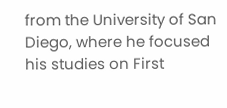from the University of San Diego, where he focused his studies on First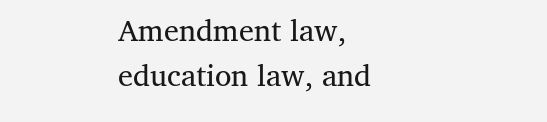Amendment law, education law, and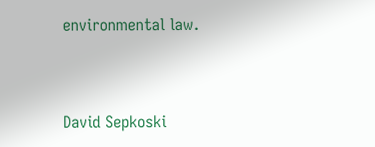environmental law.



David Sepkoski